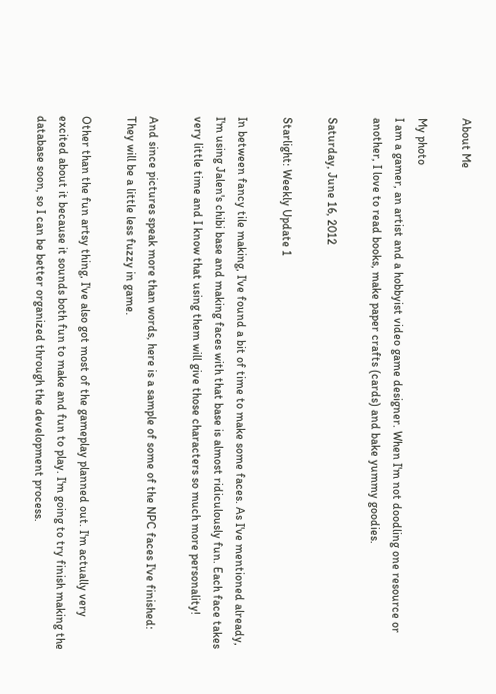About Me

My photo
I am a gamer, an artist and a hobbyist video game designer. When I'm not doodling one resource or another, I love to read books, make paper crafts (cards) and bake yummy goodies.

Saturday, June 16, 2012

Starlight: Weekly Update 1

In between fancy tile making, I've found a bit of time to make some faces. As I've mentioned already, I'm using Jalen's chibi base and making faces with that base is almost ridiculously fun. Each face takes very little time and I know that using them will give those characters so much more personality!

And since pictures speak more than words, here is a sample of some of the NPC faces I've finished:
They will be a little less fuzzy in game.

Other than the fun artsy thing, I've also got most of the gameplay planned out. I'm actually very excited about it because it sounds both fun to make and fun to play. I'm going to try finish making the database soon, so I can be better organized through the development process.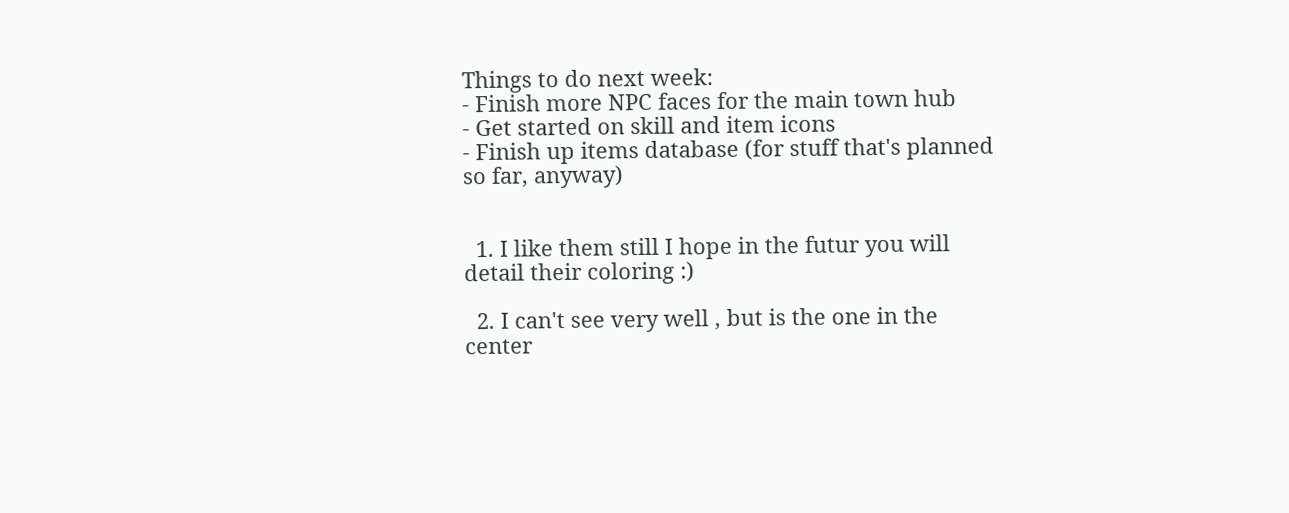Things to do next week:
- Finish more NPC faces for the main town hub
- Get started on skill and item icons
- Finish up items database (for stuff that's planned so far, anyway)


  1. I like them still I hope in the futur you will detail their coloring :)

  2. I can't see very well , but is the one in the center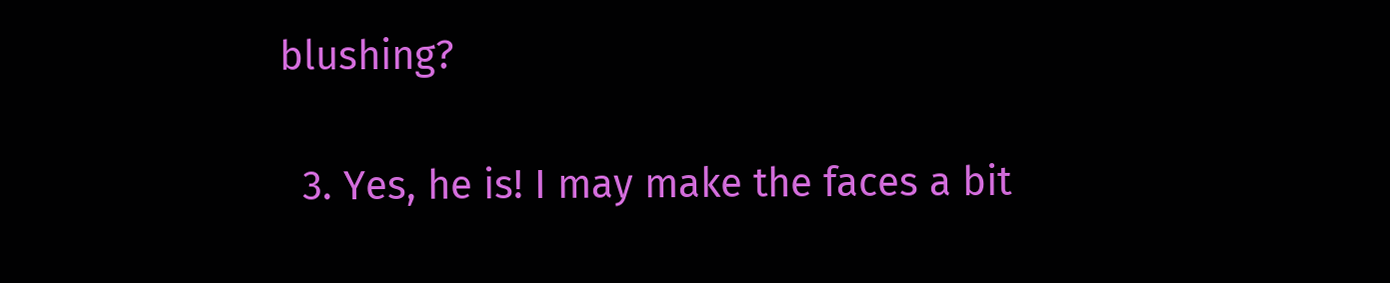blushing?

  3. Yes, he is! I may make the faces a bit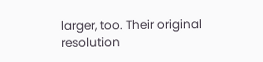larger, too. Their original resolution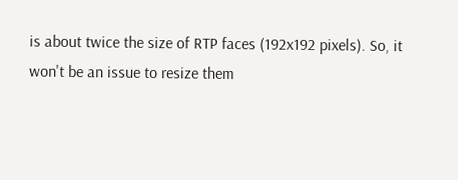is about twice the size of RTP faces (192x192 pixels). So, it won't be an issue to resize them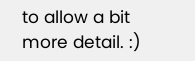to allow a bit more detail. :)